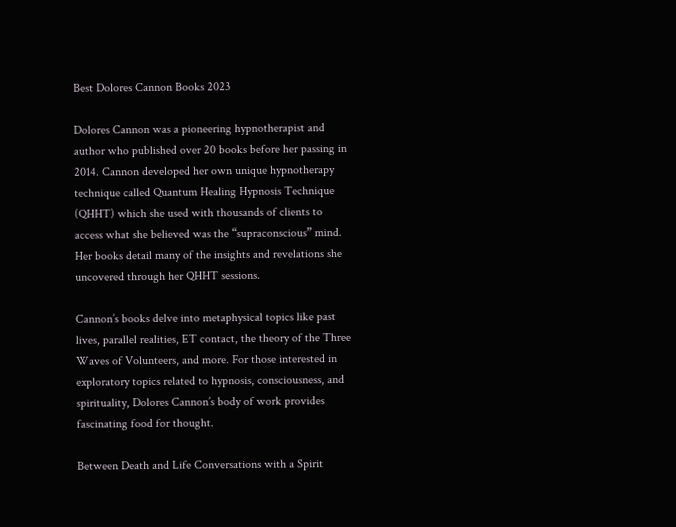Best Dolores Cannon Books 2023

Dolores Cannon was a pioneering hypnotherapist and author who published over 20 books before her passing in 2014. Cannon developed her own unique hypnotherapy technique called Quantum Healing Hypnosis Technique (QHHT) which she used with thousands of clients to access what she believed was the “supraconscious” mind. Her books detail many of the insights and revelations she uncovered through her QHHT sessions.

Cannon’s books delve into metaphysical topics like past lives, parallel realities, ET contact, the theory of the Three Waves of Volunteers, and more. For those interested in exploratory topics related to hypnosis, consciousness, and spirituality, Dolores Cannon’s body of work provides fascinating food for thought.

Between Death and Life Conversations with a Spirit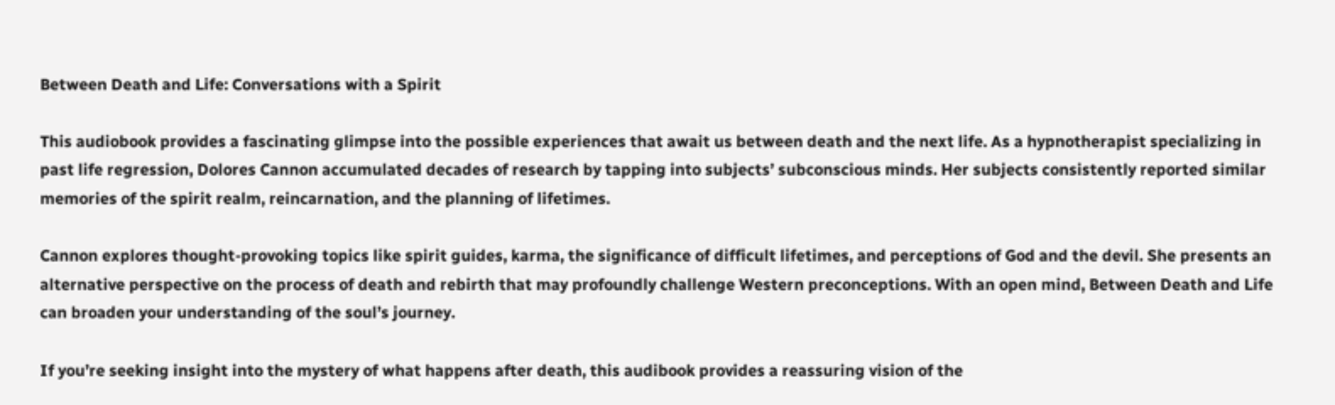Between Death and Life: Conversations with a Spirit

This audiobook provides a fascinating glimpse into the possible experiences that await us between death and the next life. As a hypnotherapist specializing in past life regression, Dolores Cannon accumulated decades of research by tapping into subjects’ subconscious minds. Her subjects consistently reported similar memories of the spirit realm, reincarnation, and the planning of lifetimes.

Cannon explores thought-provoking topics like spirit guides, karma, the significance of difficult lifetimes, and perceptions of God and the devil. She presents an alternative perspective on the process of death and rebirth that may profoundly challenge Western preconceptions. With an open mind, Between Death and Life can broaden your understanding of the soul’s journey.

If you’re seeking insight into the mystery of what happens after death, this audibook provides a reassuring vision of the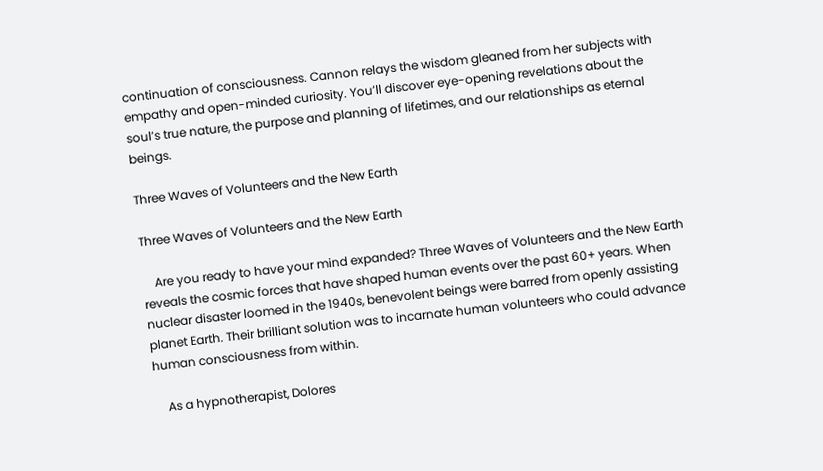continuation of consciousness. Cannon relays the wisdom gleaned from her subjects with empathy and open-minded curiosity. You’ll discover eye-opening revelations about the soul’s true nature, the purpose and planning of lifetimes, and our relationships as eternal beings.

Three Waves of Volunteers and the New Earth

Three Waves of Volunteers and the New Earth

    Are you ready to have your mind expanded? Three Waves of Volunteers and the New Earth reveals the cosmic forces that have shaped human events over the past 60+ years. When nuclear disaster loomed in the 1940s, benevolent beings were barred from openly assisting planet Earth. Their brilliant solution was to incarnate human volunteers who could advance human consciousness from within.

    As a hypnotherapist, Dolores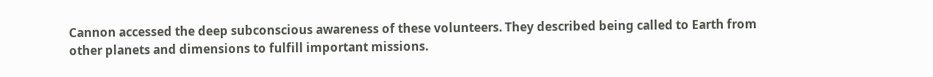Cannon accessed the deep subconscious awareness of these volunteers. They described being called to Earth from other planets and dimensions to fulfill important missions.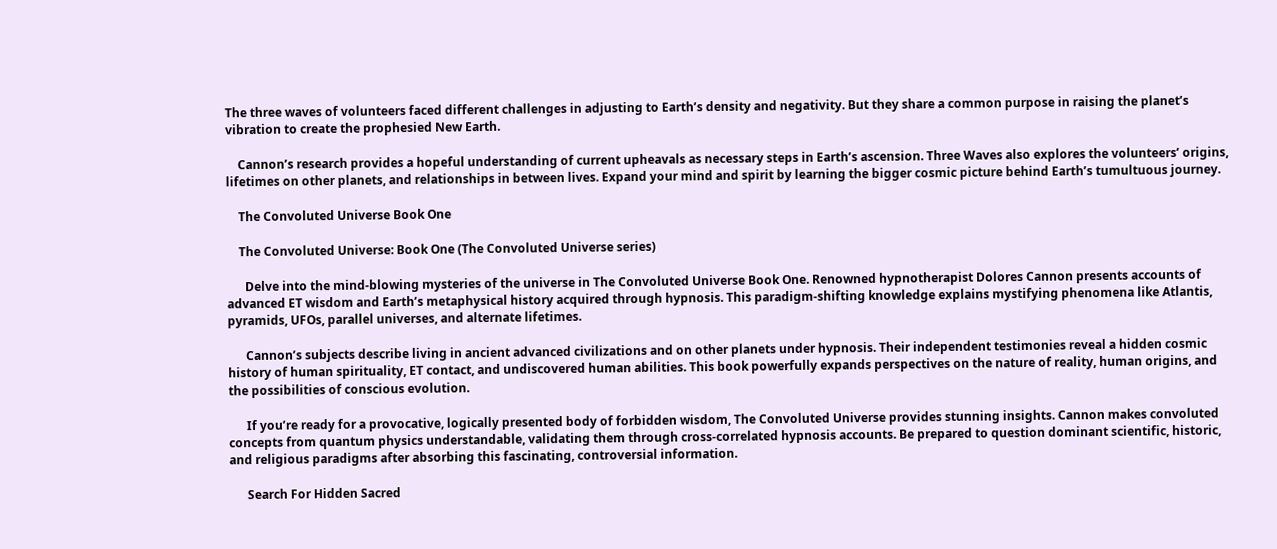The three waves of volunteers faced different challenges in adjusting to Earth’s density and negativity. But they share a common purpose in raising the planet’s vibration to create the prophesied New Earth.

    Cannon’s research provides a hopeful understanding of current upheavals as necessary steps in Earth’s ascension. Three Waves also explores the volunteers’ origins, lifetimes on other planets, and relationships in between lives. Expand your mind and spirit by learning the bigger cosmic picture behind Earth’s tumultuous journey.

    The Convoluted Universe Book One

    The Convoluted Universe: Book One (The Convoluted Universe series)

      Delve into the mind-blowing mysteries of the universe in The Convoluted Universe Book One. Renowned hypnotherapist Dolores Cannon presents accounts of advanced ET wisdom and Earth’s metaphysical history acquired through hypnosis. This paradigm-shifting knowledge explains mystifying phenomena like Atlantis, pyramids, UFOs, parallel universes, and alternate lifetimes.

      Cannon’s subjects describe living in ancient advanced civilizations and on other planets under hypnosis. Their independent testimonies reveal a hidden cosmic history of human spirituality, ET contact, and undiscovered human abilities. This book powerfully expands perspectives on the nature of reality, human origins, and the possibilities of conscious evolution.

      If you’re ready for a provocative, logically presented body of forbidden wisdom, The Convoluted Universe provides stunning insights. Cannon makes convoluted concepts from quantum physics understandable, validating them through cross-correlated hypnosis accounts. Be prepared to question dominant scientific, historic, and religious paradigms after absorbing this fascinating, controversial information.

      Search For Hidden Sacred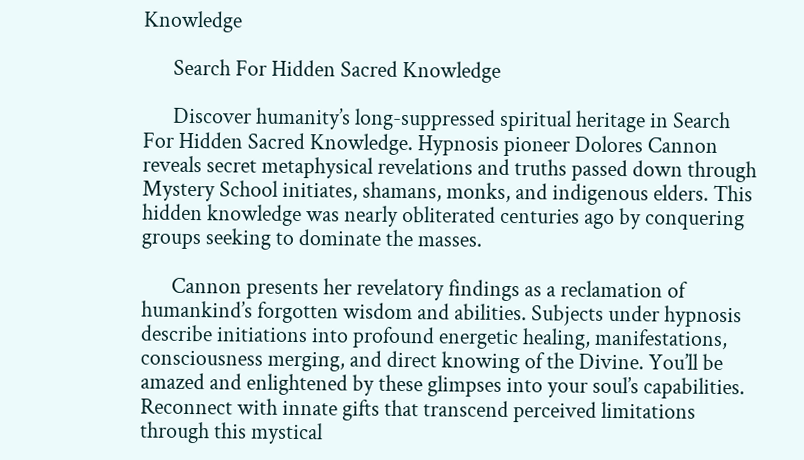Knowledge

      Search For Hidden Sacred Knowledge

      Discover humanity’s long-suppressed spiritual heritage in Search For Hidden Sacred Knowledge. Hypnosis pioneer Dolores Cannon reveals secret metaphysical revelations and truths passed down through Mystery School initiates, shamans, monks, and indigenous elders. This hidden knowledge was nearly obliterated centuries ago by conquering groups seeking to dominate the masses.

      Cannon presents her revelatory findings as a reclamation of humankind’s forgotten wisdom and abilities. Subjects under hypnosis describe initiations into profound energetic healing, manifestations, consciousness merging, and direct knowing of the Divine. You’ll be amazed and enlightened by these glimpses into your soul’s capabilities. Reconnect with innate gifts that transcend perceived limitations through this mystical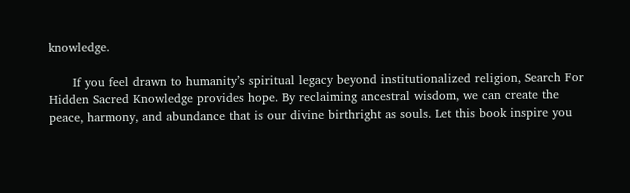knowledge.

      If you feel drawn to humanity’s spiritual legacy beyond institutionalized religion, Search For Hidden Sacred Knowledge provides hope. By reclaiming ancestral wisdom, we can create the peace, harmony, and abundance that is our divine birthright as souls. Let this book inspire you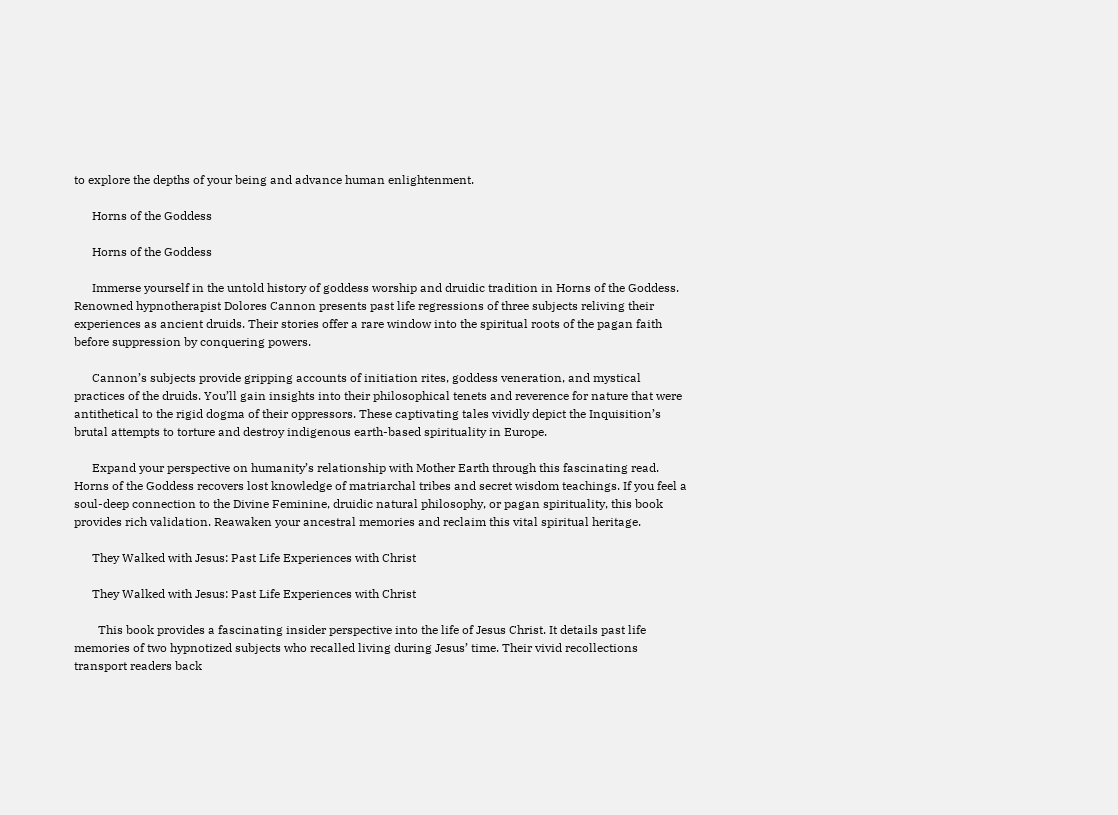to explore the depths of your being and advance human enlightenment.

      Horns of the Goddess

      Horns of the Goddess

      Immerse yourself in the untold history of goddess worship and druidic tradition in Horns of the Goddess. Renowned hypnotherapist Dolores Cannon presents past life regressions of three subjects reliving their experiences as ancient druids. Their stories offer a rare window into the spiritual roots of the pagan faith before suppression by conquering powers.

      Cannon’s subjects provide gripping accounts of initiation rites, goddess veneration, and mystical practices of the druids. You’ll gain insights into their philosophical tenets and reverence for nature that were antithetical to the rigid dogma of their oppressors. These captivating tales vividly depict the Inquisition’s brutal attempts to torture and destroy indigenous earth-based spirituality in Europe.

      Expand your perspective on humanity’s relationship with Mother Earth through this fascinating read. Horns of the Goddess recovers lost knowledge of matriarchal tribes and secret wisdom teachings. If you feel a soul-deep connection to the Divine Feminine, druidic natural philosophy, or pagan spirituality, this book provides rich validation. Reawaken your ancestral memories and reclaim this vital spiritual heritage.

      They Walked with Jesus: Past Life Experiences with Christ

      They Walked with Jesus: Past Life Experiences with Christ

        This book provides a fascinating insider perspective into the life of Jesus Christ. It details past life memories of two hypnotized subjects who recalled living during Jesus’ time. Their vivid recollections transport readers back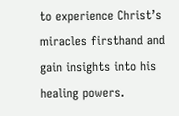to experience Christ’s miracles firsthand and gain insights into his healing powers.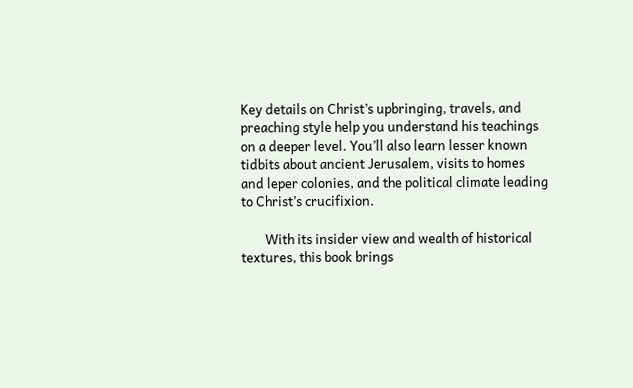Key details on Christ’s upbringing, travels, and preaching style help you understand his teachings on a deeper level. You’ll also learn lesser known tidbits about ancient Jerusalem, visits to homes and leper colonies, and the political climate leading to Christ’s crucifixion.

        With its insider view and wealth of historical textures, this book brings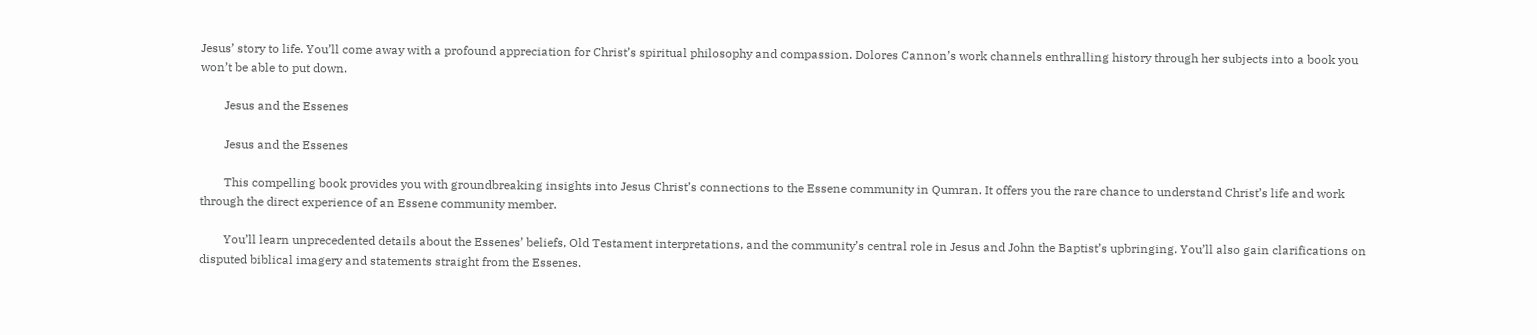Jesus’ story to life. You’ll come away with a profound appreciation for Christ’s spiritual philosophy and compassion. Dolores Cannon’s work channels enthralling history through her subjects into a book you won’t be able to put down.

        Jesus and the Essenes

        Jesus and the Essenes

        This compelling book provides you with groundbreaking insights into Jesus Christ’s connections to the Essene community in Qumran. It offers you the rare chance to understand Christ’s life and work through the direct experience of an Essene community member.

        You’ll learn unprecedented details about the Essenes’ beliefs, Old Testament interpretations, and the community’s central role in Jesus and John the Baptist’s upbringing. You’ll also gain clarifications on disputed biblical imagery and statements straight from the Essenes.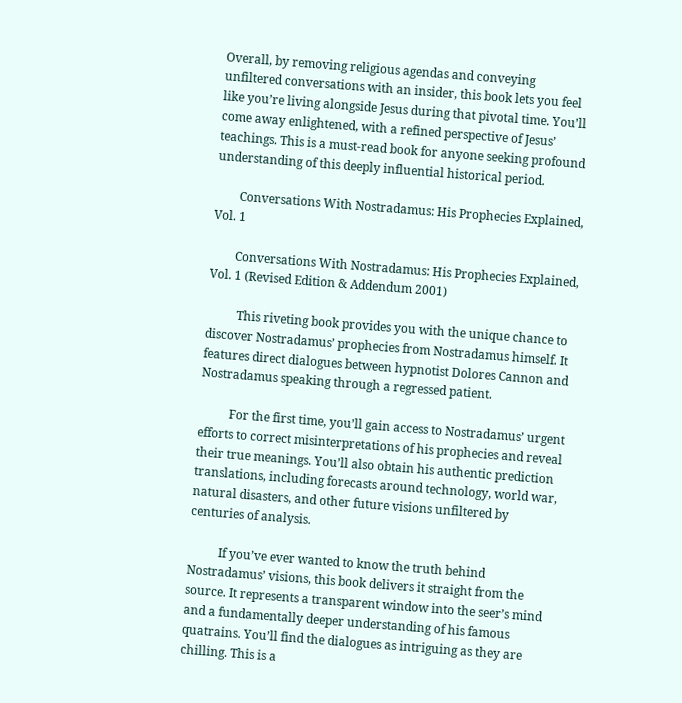Overall, by removing religious agendas and conveying unfiltered conversations with an insider, this book lets you feel like you’re living alongside Jesus during that pivotal time. You’ll come away enlightened, with a refined perspective of Jesus’ teachings. This is a must-read book for anyone seeking profound understanding of this deeply influential historical period.

        Conversations With Nostradamus: His Prophecies Explained, Vol. 1

        Conversations With Nostradamus: His Prophecies Explained, Vol. 1 (Revised Edition & Addendum 2001)

          This riveting book provides you with the unique chance to discover Nostradamus’ prophecies from Nostradamus himself. It features direct dialogues between hypnotist Dolores Cannon and Nostradamus speaking through a regressed patient.

          For the first time, you’ll gain access to Nostradamus’ urgent efforts to correct misinterpretations of his prophecies and reveal their true meanings. You’ll also obtain his authentic prediction translations, including forecasts around technology, world war, natural disasters, and other future visions unfiltered by centuries of analysis.

          If you’ve ever wanted to know the truth behind Nostradamus’ visions, this book delivers it straight from the source. It represents a transparent window into the seer’s mind and a fundamentally deeper understanding of his famous quatrains. You’ll find the dialogues as intriguing as they are chilling. This is a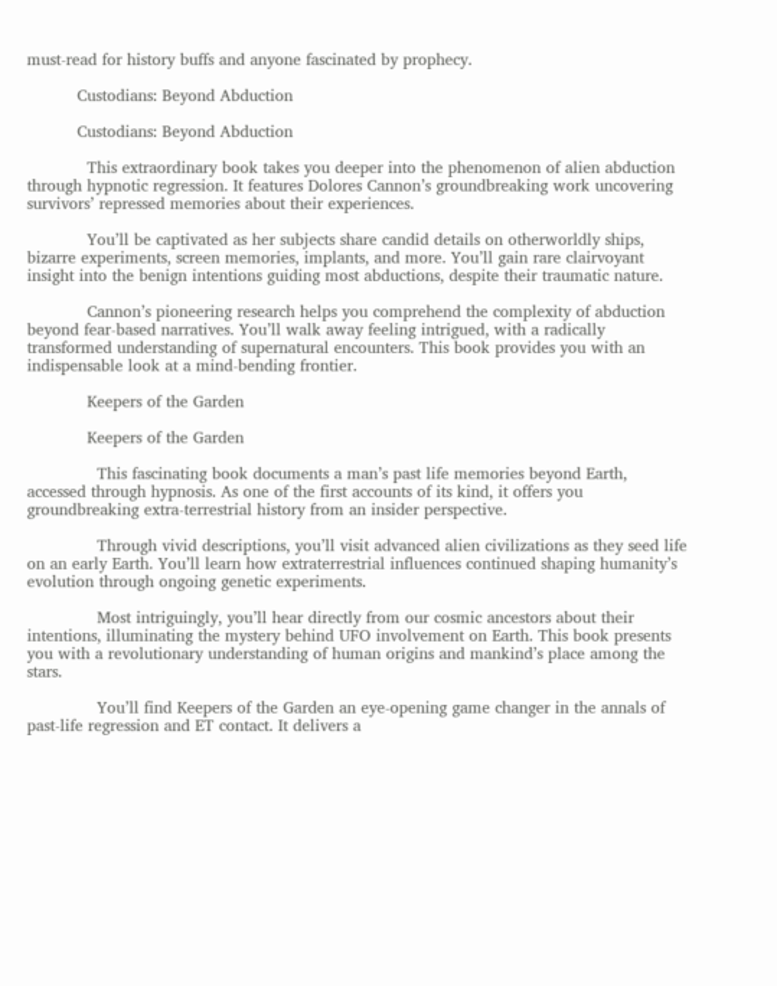must-read for history buffs and anyone fascinated by prophecy.

          Custodians: Beyond Abduction

          Custodians: Beyond Abduction

            This extraordinary book takes you deeper into the phenomenon of alien abduction through hypnotic regression. It features Dolores Cannon’s groundbreaking work uncovering survivors’ repressed memories about their experiences.

            You’ll be captivated as her subjects share candid details on otherworldly ships, bizarre experiments, screen memories, implants, and more. You’ll gain rare clairvoyant insight into the benign intentions guiding most abductions, despite their traumatic nature.

            Cannon’s pioneering research helps you comprehend the complexity of abduction beyond fear-based narratives. You’ll walk away feeling intrigued, with a radically transformed understanding of supernatural encounters. This book provides you with an indispensable look at a mind-bending frontier.

            Keepers of the Garden

            Keepers of the Garden

              This fascinating book documents a man’s past life memories beyond Earth, accessed through hypnosis. As one of the first accounts of its kind, it offers you groundbreaking extra-terrestrial history from an insider perspective.

              Through vivid descriptions, you’ll visit advanced alien civilizations as they seed life on an early Earth. You’ll learn how extraterrestrial influences continued shaping humanity’s evolution through ongoing genetic experiments.

              Most intriguingly, you’ll hear directly from our cosmic ancestors about their intentions, illuminating the mystery behind UFO involvement on Earth. This book presents you with a revolutionary understanding of human origins and mankind’s place among the stars.

              You’ll find Keepers of the Garden an eye-opening game changer in the annals of past-life regression and ET contact. It delivers a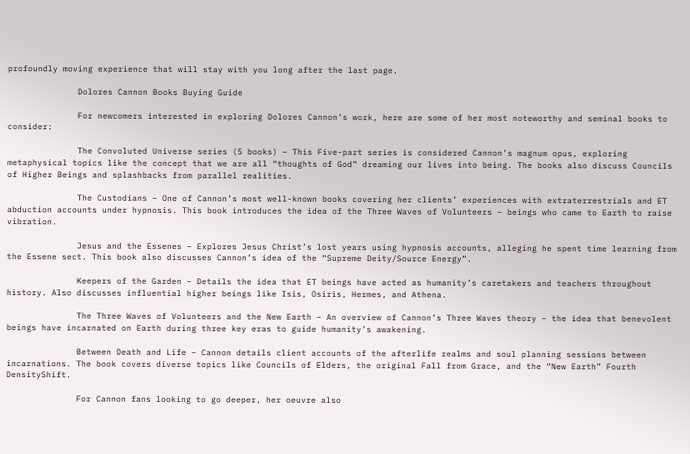profoundly moving experience that will stay with you long after the last page.

              Dolores Cannon Books Buying Guide

              For newcomers interested in exploring Dolores Cannon’s work, here are some of her most noteworthy and seminal books to consider:

              The Convoluted Universe series (5 books) – This Five-part series is considered Cannon’s magnum opus, exploring metaphysical topics like the concept that we are all “thoughts of God” dreaming our lives into being. The books also discuss Councils of Higher Beings and splashbacks from parallel realities.

              The Custodians – One of Cannon’s most well-known books covering her clients’ experiences with extraterrestrials and ET abduction accounts under hypnosis. This book introduces the idea of the Three Waves of Volunteers – beings who came to Earth to raise vibration.

              Jesus and the Essenes – Explores Jesus Christ’s lost years using hypnosis accounts, alleging he spent time learning from the Essene sect. This book also discusses Cannon’s idea of the “Supreme Deity/Source Energy”.

              Keepers of the Garden – Details the idea that ET beings have acted as humanity’s caretakers and teachers throughout history. Also discusses influential higher beings like Isis, Osiris, Hermes, and Athena.

              The Three Waves of Volunteers and the New Earth – An overview of Cannon’s Three Waves theory – the idea that benevolent beings have incarnated on Earth during three key eras to guide humanity’s awakening.

              Between Death and Life – Cannon details client accounts of the afterlife realms and soul planning sessions between incarnations. The book covers diverse topics like Councils of Elders, the original Fall from Grace, and the “New Earth” Fourth DensityShift.

              For Cannon fans looking to go deeper, her oeuvre also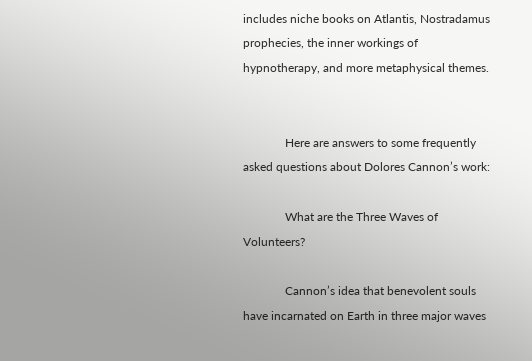includes niche books on Atlantis, Nostradamus prophecies, the inner workings of hypnotherapy, and more metaphysical themes.


              Here are answers to some frequently asked questions about Dolores Cannon’s work:

              What are the Three Waves of Volunteers?

              Cannon’s idea that benevolent souls have incarnated on Earth in three major waves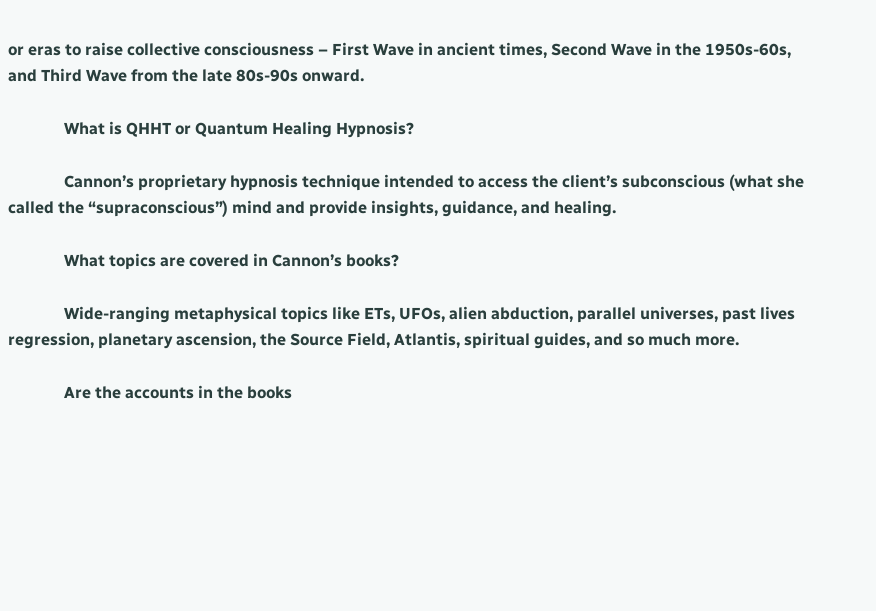or eras to raise collective consciousness – First Wave in ancient times, Second Wave in the 1950s-60s, and Third Wave from the late 80s-90s onward.

              What is QHHT or Quantum Healing Hypnosis?

              Cannon’s proprietary hypnosis technique intended to access the client’s subconscious (what she called the “supraconscious”) mind and provide insights, guidance, and healing.

              What topics are covered in Cannon’s books?

              Wide-ranging metaphysical topics like ETs, UFOs, alien abduction, parallel universes, past lives regression, planetary ascension, the Source Field, Atlantis, spiritual guides, and so much more.

              Are the accounts in the books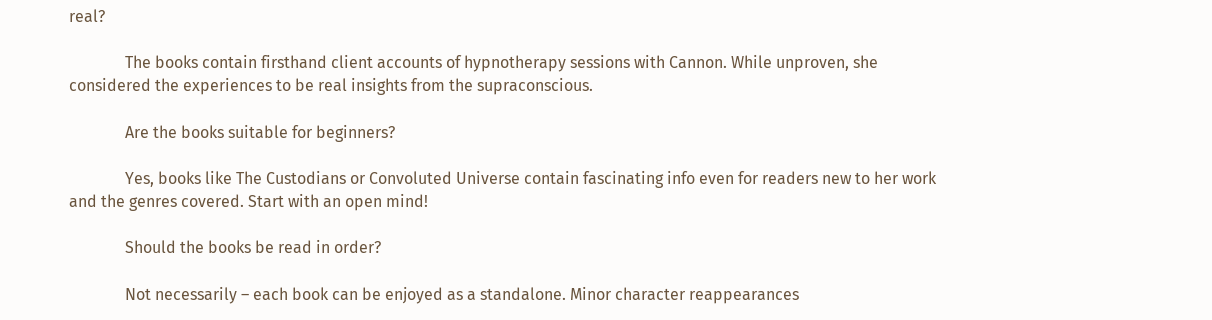real?

              The books contain firsthand client accounts of hypnotherapy sessions with Cannon. While unproven, she considered the experiences to be real insights from the supraconscious.

              Are the books suitable for beginners?

              Yes, books like The Custodians or Convoluted Universe contain fascinating info even for readers new to her work and the genres covered. Start with an open mind!

              Should the books be read in order?

              Not necessarily – each book can be enjoyed as a standalone. Minor character reappearances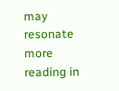may resonate more reading in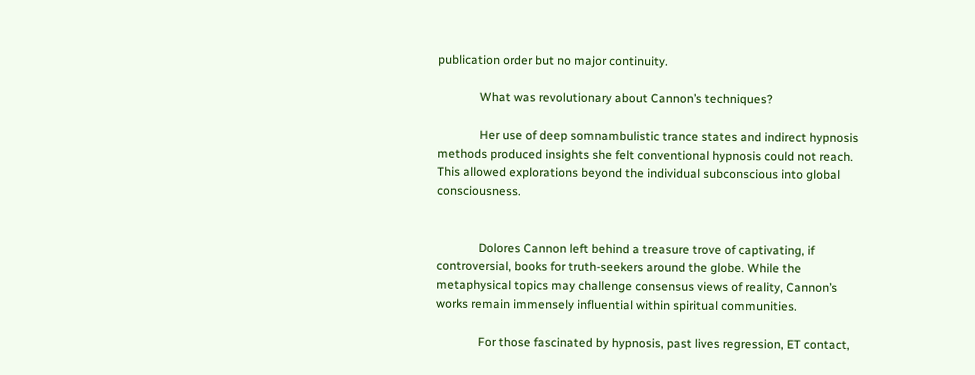publication order but no major continuity.

              What was revolutionary about Cannon’s techniques?

              Her use of deep somnambulistic trance states and indirect hypnosis methods produced insights she felt conventional hypnosis could not reach. This allowed explorations beyond the individual subconscious into global consciousness.


              Dolores Cannon left behind a treasure trove of captivating, if controversial, books for truth-seekers around the globe. While the metaphysical topics may challenge consensus views of reality, Cannon’s works remain immensely influential within spiritual communities.

              For those fascinated by hypnosis, past lives regression, ET contact,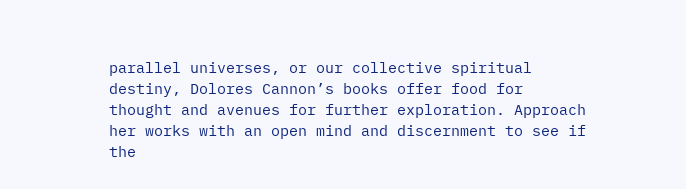parallel universes, or our collective spiritual destiny, Dolores Cannon’s books offer food for thought and avenues for further exploration. Approach her works with an open mind and discernment to see if the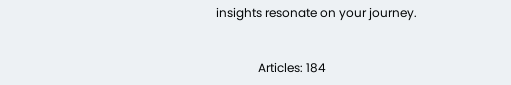insights resonate on your journey.


              Articles: 184